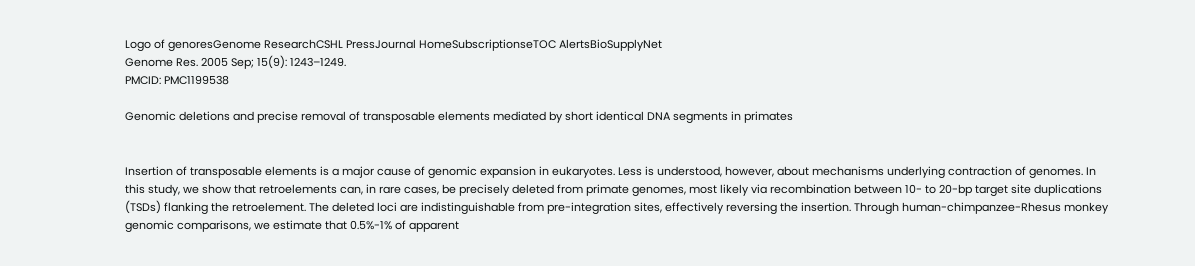Logo of genoresGenome ResearchCSHL PressJournal HomeSubscriptionseTOC AlertsBioSupplyNet
Genome Res. 2005 Sep; 15(9): 1243–1249.
PMCID: PMC1199538

Genomic deletions and precise removal of transposable elements mediated by short identical DNA segments in primates


Insertion of transposable elements is a major cause of genomic expansion in eukaryotes. Less is understood, however, about mechanisms underlying contraction of genomes. In this study, we show that retroelements can, in rare cases, be precisely deleted from primate genomes, most likely via recombination between 10- to 20-bp target site duplications (TSDs) flanking the retroelement. The deleted loci are indistinguishable from pre-integration sites, effectively reversing the insertion. Through human-chimpanzee-Rhesus monkey genomic comparisons, we estimate that 0.5%-1% of apparent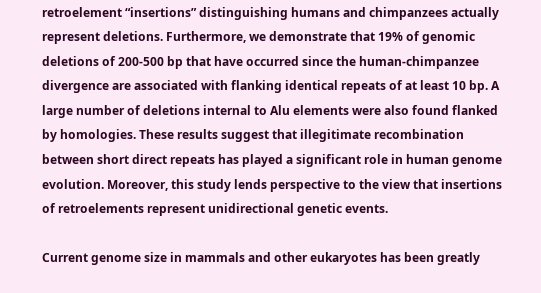retroelement “insertions” distinguishing humans and chimpanzees actually represent deletions. Furthermore, we demonstrate that 19% of genomic deletions of 200-500 bp that have occurred since the human-chimpanzee divergence are associated with flanking identical repeats of at least 10 bp. A large number of deletions internal to Alu elements were also found flanked by homologies. These results suggest that illegitimate recombination between short direct repeats has played a significant role in human genome evolution. Moreover, this study lends perspective to the view that insertions of retroelements represent unidirectional genetic events.

Current genome size in mammals and other eukaryotes has been greatly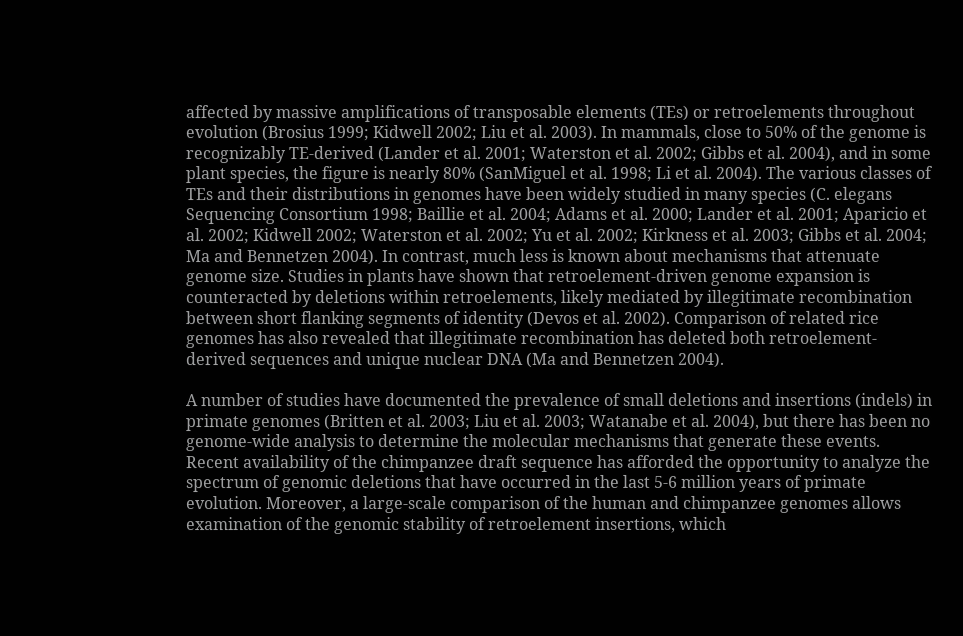affected by massive amplifications of transposable elements (TEs) or retroelements throughout evolution (Brosius 1999; Kidwell 2002; Liu et al. 2003). In mammals, close to 50% of the genome is recognizably TE-derived (Lander et al. 2001; Waterston et al. 2002; Gibbs et al. 2004), and in some plant species, the figure is nearly 80% (SanMiguel et al. 1998; Li et al. 2004). The various classes of TEs and their distributions in genomes have been widely studied in many species (C. elegans Sequencing Consortium 1998; Baillie et al. 2004; Adams et al. 2000; Lander et al. 2001; Aparicio et al. 2002; Kidwell 2002; Waterston et al. 2002; Yu et al. 2002; Kirkness et al. 2003; Gibbs et al. 2004; Ma and Bennetzen 2004). In contrast, much less is known about mechanisms that attenuate genome size. Studies in plants have shown that retroelement-driven genome expansion is counteracted by deletions within retroelements, likely mediated by illegitimate recombination between short flanking segments of identity (Devos et al. 2002). Comparison of related rice genomes has also revealed that illegitimate recombination has deleted both retroelement-derived sequences and unique nuclear DNA (Ma and Bennetzen 2004).

A number of studies have documented the prevalence of small deletions and insertions (indels) in primate genomes (Britten et al. 2003; Liu et al. 2003; Watanabe et al. 2004), but there has been no genome-wide analysis to determine the molecular mechanisms that generate these events. Recent availability of the chimpanzee draft sequence has afforded the opportunity to analyze the spectrum of genomic deletions that have occurred in the last 5-6 million years of primate evolution. Moreover, a large-scale comparison of the human and chimpanzee genomes allows examination of the genomic stability of retroelement insertions, which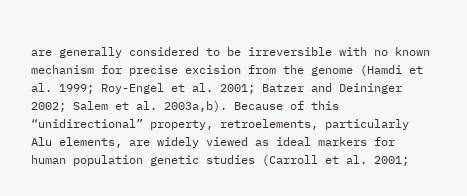are generally considered to be irreversible with no known mechanism for precise excision from the genome (Hamdi et al. 1999; Roy-Engel et al. 2001; Batzer and Deininger 2002; Salem et al. 2003a,b). Because of this “unidirectional” property, retroelements, particularly Alu elements, are widely viewed as ideal markers for human population genetic studies (Carroll et al. 2001;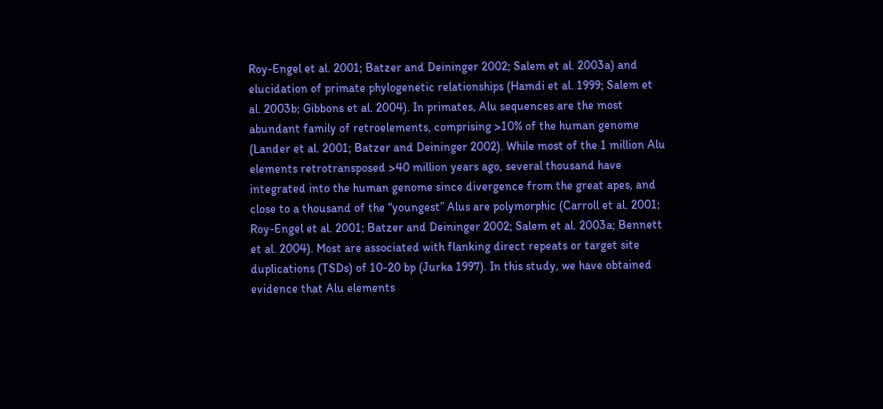Roy-Engel et al. 2001; Batzer and Deininger 2002; Salem et al. 2003a) and elucidation of primate phylogenetic relationships (Hamdi et al. 1999; Salem et al. 2003b; Gibbons et al. 2004). In primates, Alu sequences are the most abundant family of retroelements, comprising >10% of the human genome (Lander et al. 2001; Batzer and Deininger 2002). While most of the 1 million Alu elements retrotransposed >40 million years ago, several thousand have integrated into the human genome since divergence from the great apes, and close to a thousand of the “youngest” Alus are polymorphic (Carroll et al. 2001; Roy-Engel et al. 2001; Batzer and Deininger 2002; Salem et al. 2003a; Bennett et al. 2004). Most are associated with flanking direct repeats or target site duplications (TSDs) of 10-20 bp (Jurka 1997). In this study, we have obtained evidence that Alu elements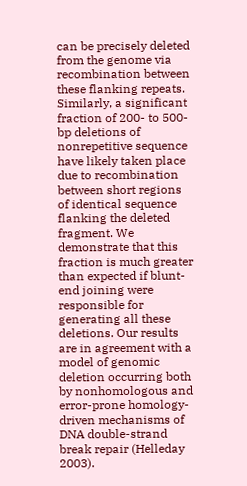can be precisely deleted from the genome via recombination between these flanking repeats. Similarly, a significant fraction of 200- to 500-bp deletions of nonrepetitive sequence have likely taken place due to recombination between short regions of identical sequence flanking the deleted fragment. We demonstrate that this fraction is much greater than expected if blunt-end joining were responsible for generating all these deletions. Our results are in agreement with a model of genomic deletion occurring both by nonhomologous and error-prone homology-driven mechanisms of DNA double-strand break repair (Helleday 2003).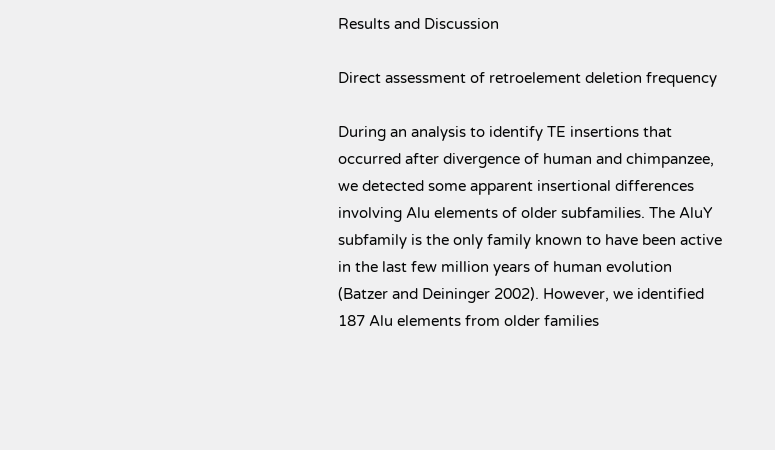Results and Discussion

Direct assessment of retroelement deletion frequency

During an analysis to identify TE insertions that occurred after divergence of human and chimpanzee, we detected some apparent insertional differences involving Alu elements of older subfamilies. The AluY subfamily is the only family known to have been active in the last few million years of human evolution (Batzer and Deininger 2002). However, we identified 187 Alu elements from older families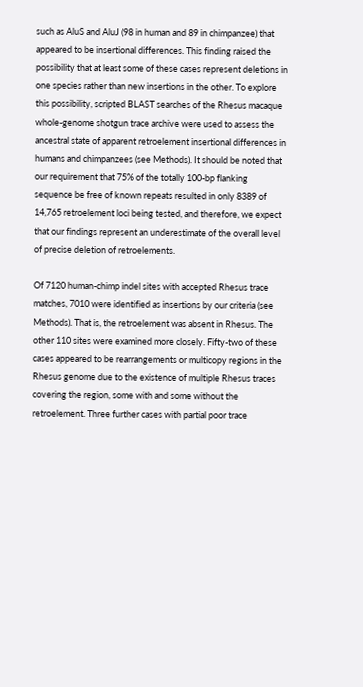such as AluS and AluJ (98 in human and 89 in chimpanzee) that appeared to be insertional differences. This finding raised the possibility that at least some of these cases represent deletions in one species rather than new insertions in the other. To explore this possibility, scripted BLAST searches of the Rhesus macaque whole-genome shotgun trace archive were used to assess the ancestral state of apparent retroelement insertional differences in humans and chimpanzees (see Methods). It should be noted that our requirement that 75% of the totally 100-bp flanking sequence be free of known repeats resulted in only 8389 of 14,765 retroelement loci being tested, and therefore, we expect that our findings represent an underestimate of the overall level of precise deletion of retroelements.

Of 7120 human-chimp indel sites with accepted Rhesus trace matches, 7010 were identified as insertions by our criteria (see Methods). That is, the retroelement was absent in Rhesus. The other 110 sites were examined more closely. Fifty-two of these cases appeared to be rearrangements or multicopy regions in the Rhesus genome due to the existence of multiple Rhesus traces covering the region, some with and some without the retroelement. Three further cases with partial poor trace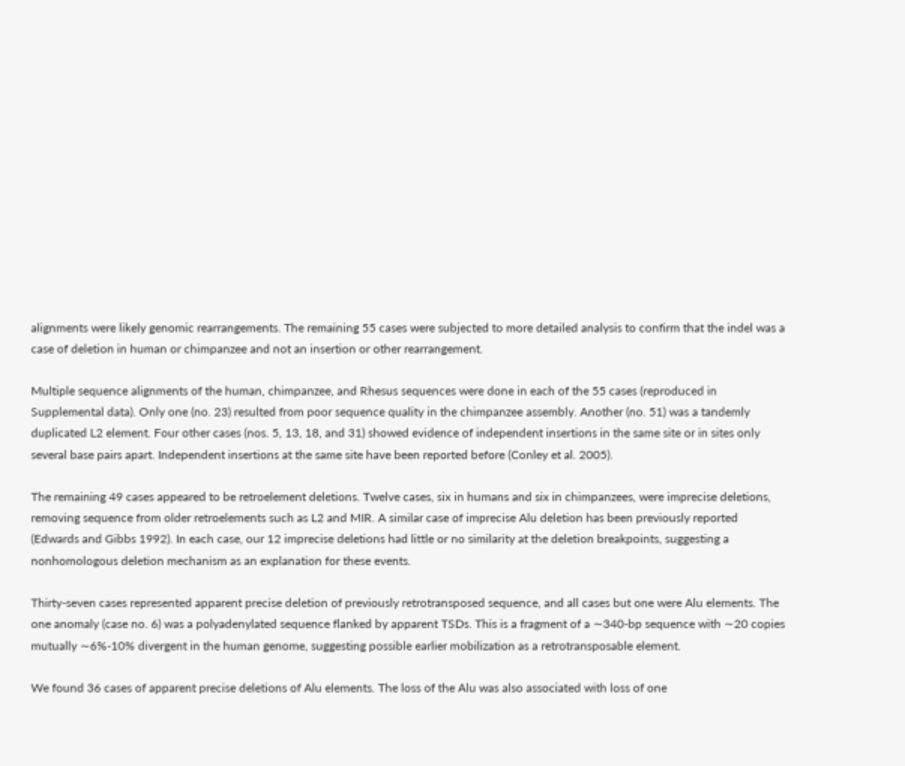alignments were likely genomic rearrangements. The remaining 55 cases were subjected to more detailed analysis to confirm that the indel was a case of deletion in human or chimpanzee and not an insertion or other rearrangement.

Multiple sequence alignments of the human, chimpanzee, and Rhesus sequences were done in each of the 55 cases (reproduced in Supplemental data). Only one (no. 23) resulted from poor sequence quality in the chimpanzee assembly. Another (no. 51) was a tandemly duplicated L2 element. Four other cases (nos. 5, 13, 18, and 31) showed evidence of independent insertions in the same site or in sites only several base pairs apart. Independent insertions at the same site have been reported before (Conley et al. 2005).

The remaining 49 cases appeared to be retroelement deletions. Twelve cases, six in humans and six in chimpanzees, were imprecise deletions, removing sequence from older retroelements such as L2 and MIR. A similar case of imprecise Alu deletion has been previously reported (Edwards and Gibbs 1992). In each case, our 12 imprecise deletions had little or no similarity at the deletion breakpoints, suggesting a nonhomologous deletion mechanism as an explanation for these events.

Thirty-seven cases represented apparent precise deletion of previously retrotransposed sequence, and all cases but one were Alu elements. The one anomaly (case no. 6) was a polyadenylated sequence flanked by apparent TSDs. This is a fragment of a ∼340-bp sequence with ∼20 copies mutually ∼6%-10% divergent in the human genome, suggesting possible earlier mobilization as a retrotransposable element.

We found 36 cases of apparent precise deletions of Alu elements. The loss of the Alu was also associated with loss of one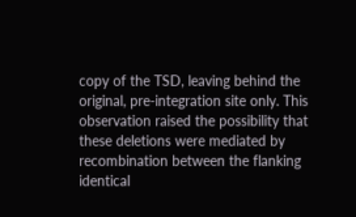copy of the TSD, leaving behind the original, pre-integration site only. This observation raised the possibility that these deletions were mediated by recombination between the flanking identical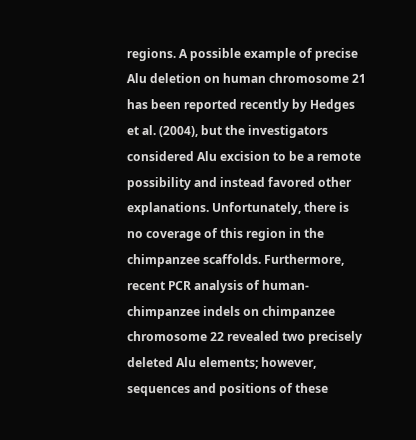regions. A possible example of precise Alu deletion on human chromosome 21 has been reported recently by Hedges et al. (2004), but the investigators considered Alu excision to be a remote possibility and instead favored other explanations. Unfortunately, there is no coverage of this region in the chimpanzee scaffolds. Furthermore, recent PCR analysis of human-chimpanzee indels on chimpanzee chromosome 22 revealed two precisely deleted Alu elements; however, sequences and positions of these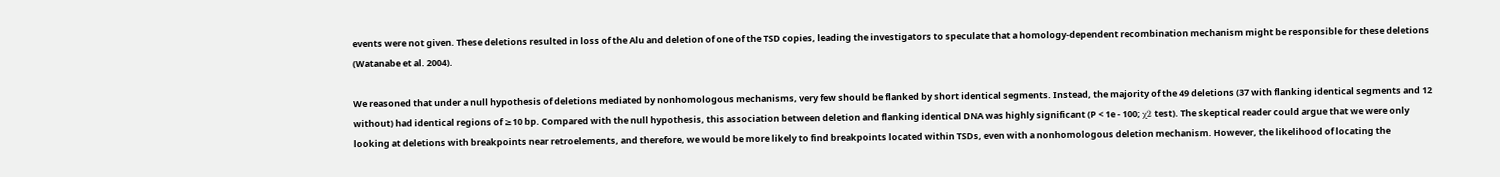events were not given. These deletions resulted in loss of the Alu and deletion of one of the TSD copies, leading the investigators to speculate that a homology-dependent recombination mechanism might be responsible for these deletions (Watanabe et al. 2004).

We reasoned that under a null hypothesis of deletions mediated by nonhomologous mechanisms, very few should be flanked by short identical segments. Instead, the majority of the 49 deletions (37 with flanking identical segments and 12 without) had identical regions of ≥10 bp. Compared with the null hypothesis, this association between deletion and flanking identical DNA was highly significant (P < 1e - 100; χ2 test). The skeptical reader could argue that we were only looking at deletions with breakpoints near retroelements, and therefore, we would be more likely to find breakpoints located within TSDs, even with a nonhomologous deletion mechanism. However, the likelihood of locating the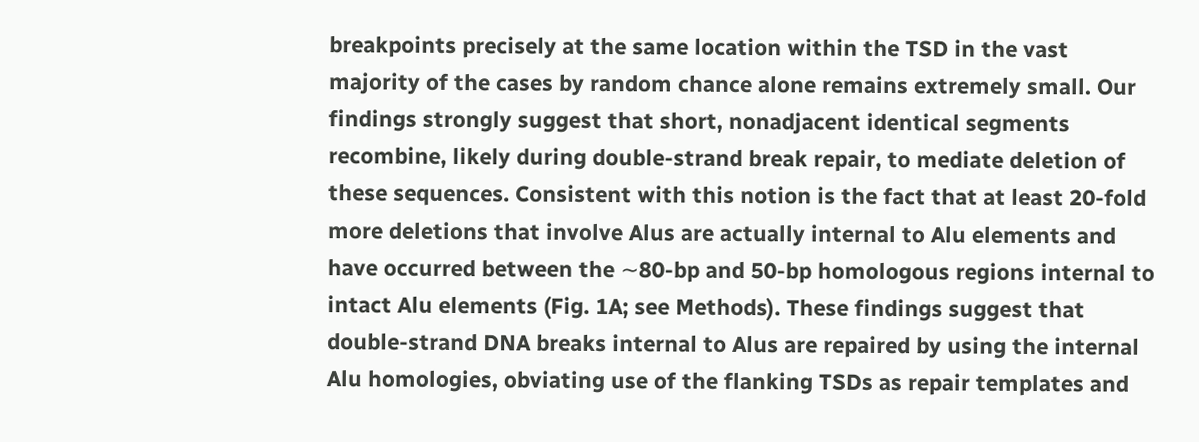breakpoints precisely at the same location within the TSD in the vast majority of the cases by random chance alone remains extremely small. Our findings strongly suggest that short, nonadjacent identical segments recombine, likely during double-strand break repair, to mediate deletion of these sequences. Consistent with this notion is the fact that at least 20-fold more deletions that involve Alus are actually internal to Alu elements and have occurred between the ∼80-bp and 50-bp homologous regions internal to intact Alu elements (Fig. 1A; see Methods). These findings suggest that double-strand DNA breaks internal to Alus are repaired by using the internal Alu homologies, obviating use of the flanking TSDs as repair templates and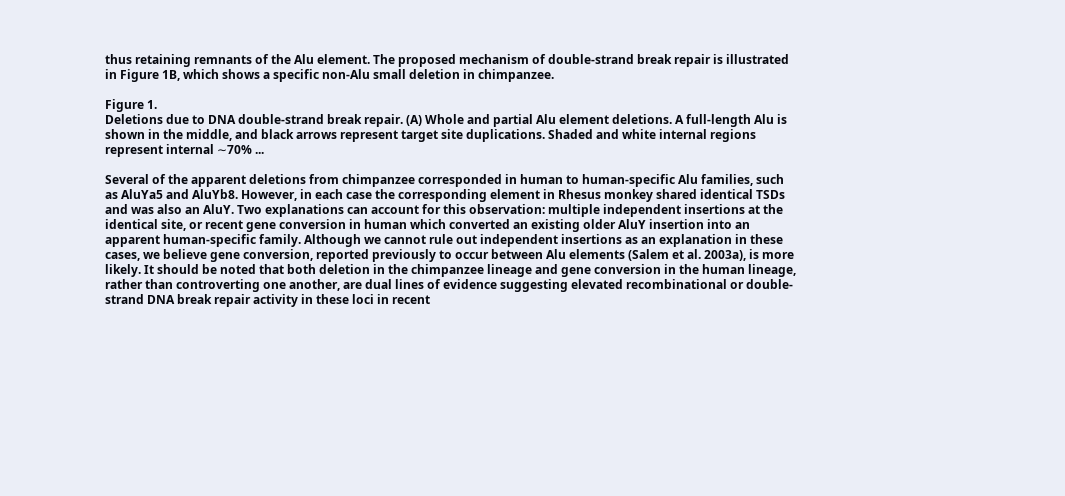thus retaining remnants of the Alu element. The proposed mechanism of double-strand break repair is illustrated in Figure 1B, which shows a specific non-Alu small deletion in chimpanzee.

Figure 1.
Deletions due to DNA double-strand break repair. (A) Whole and partial Alu element deletions. A full-length Alu is shown in the middle, and black arrows represent target site duplications. Shaded and white internal regions represent internal ∼70% ...

Several of the apparent deletions from chimpanzee corresponded in human to human-specific Alu families, such as AluYa5 and AluYb8. However, in each case the corresponding element in Rhesus monkey shared identical TSDs and was also an AluY. Two explanations can account for this observation: multiple independent insertions at the identical site, or recent gene conversion in human which converted an existing older AluY insertion into an apparent human-specific family. Although we cannot rule out independent insertions as an explanation in these cases, we believe gene conversion, reported previously to occur between Alu elements (Salem et al. 2003a), is more likely. It should be noted that both deletion in the chimpanzee lineage and gene conversion in the human lineage, rather than controverting one another, are dual lines of evidence suggesting elevated recombinational or double-strand DNA break repair activity in these loci in recent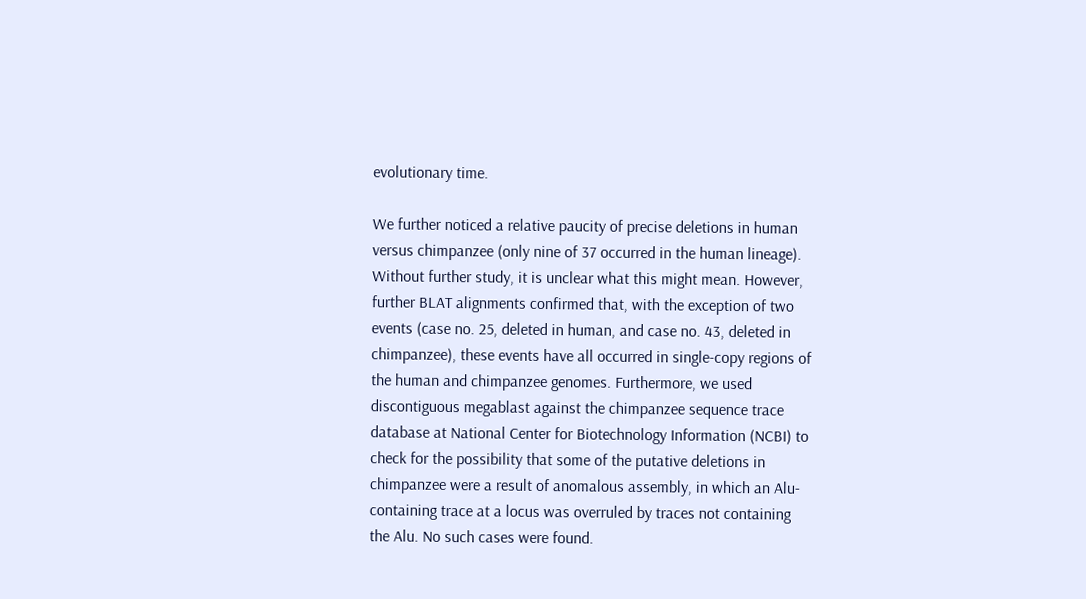evolutionary time.

We further noticed a relative paucity of precise deletions in human versus chimpanzee (only nine of 37 occurred in the human lineage). Without further study, it is unclear what this might mean. However, further BLAT alignments confirmed that, with the exception of two events (case no. 25, deleted in human, and case no. 43, deleted in chimpanzee), these events have all occurred in single-copy regions of the human and chimpanzee genomes. Furthermore, we used discontiguous megablast against the chimpanzee sequence trace database at National Center for Biotechnology Information (NCBI) to check for the possibility that some of the putative deletions in chimpanzee were a result of anomalous assembly, in which an Alu-containing trace at a locus was overruled by traces not containing the Alu. No such cases were found.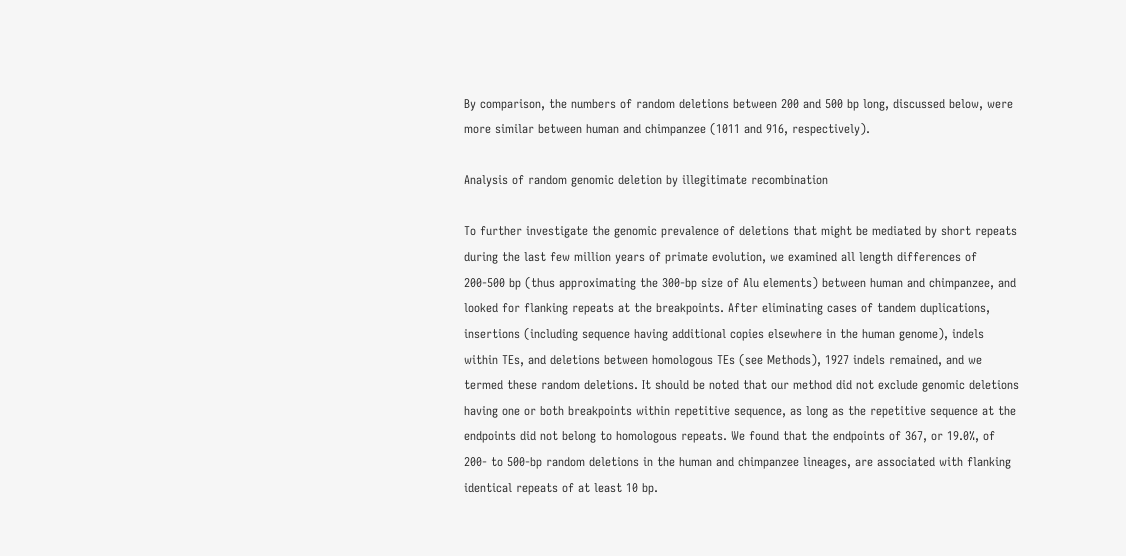By comparison, the numbers of random deletions between 200 and 500 bp long, discussed below, were more similar between human and chimpanzee (1011 and 916, respectively).

Analysis of random genomic deletion by illegitimate recombination

To further investigate the genomic prevalence of deletions that might be mediated by short repeats during the last few million years of primate evolution, we examined all length differences of 200-500 bp (thus approximating the 300-bp size of Alu elements) between human and chimpanzee, and looked for flanking repeats at the breakpoints. After eliminating cases of tandem duplications, insertions (including sequence having additional copies elsewhere in the human genome), indels within TEs, and deletions between homologous TEs (see Methods), 1927 indels remained, and we termed these random deletions. It should be noted that our method did not exclude genomic deletions having one or both breakpoints within repetitive sequence, as long as the repetitive sequence at the endpoints did not belong to homologous repeats. We found that the endpoints of 367, or 19.0%, of 200- to 500-bp random deletions in the human and chimpanzee lineages, are associated with flanking identical repeats of at least 10 bp.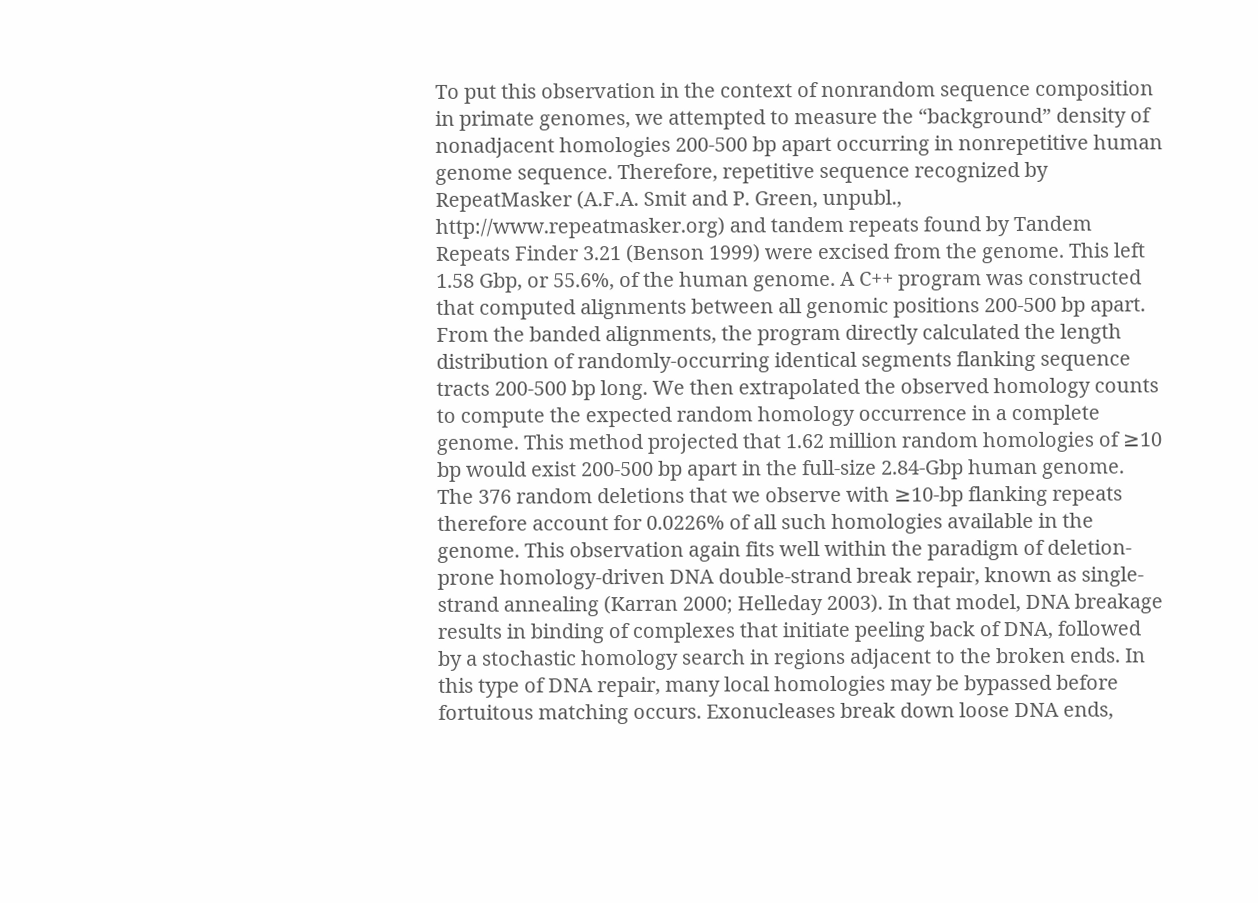To put this observation in the context of nonrandom sequence composition in primate genomes, we attempted to measure the “background” density of nonadjacent homologies 200-500 bp apart occurring in nonrepetitive human genome sequence. Therefore, repetitive sequence recognized by RepeatMasker (A.F.A. Smit and P. Green, unpubl., http://www.repeatmasker.org) and tandem repeats found by Tandem Repeats Finder 3.21 (Benson 1999) were excised from the genome. This left 1.58 Gbp, or 55.6%, of the human genome. A C++ program was constructed that computed alignments between all genomic positions 200-500 bp apart. From the banded alignments, the program directly calculated the length distribution of randomly-occurring identical segments flanking sequence tracts 200-500 bp long. We then extrapolated the observed homology counts to compute the expected random homology occurrence in a complete genome. This method projected that 1.62 million random homologies of ≥10 bp would exist 200-500 bp apart in the full-size 2.84-Gbp human genome. The 376 random deletions that we observe with ≥10-bp flanking repeats therefore account for 0.0226% of all such homologies available in the genome. This observation again fits well within the paradigm of deletion-prone homology-driven DNA double-strand break repair, known as single-strand annealing (Karran 2000; Helleday 2003). In that model, DNA breakage results in binding of complexes that initiate peeling back of DNA, followed by a stochastic homology search in regions adjacent to the broken ends. In this type of DNA repair, many local homologies may be bypassed before fortuitous matching occurs. Exonucleases break down loose DNA ends,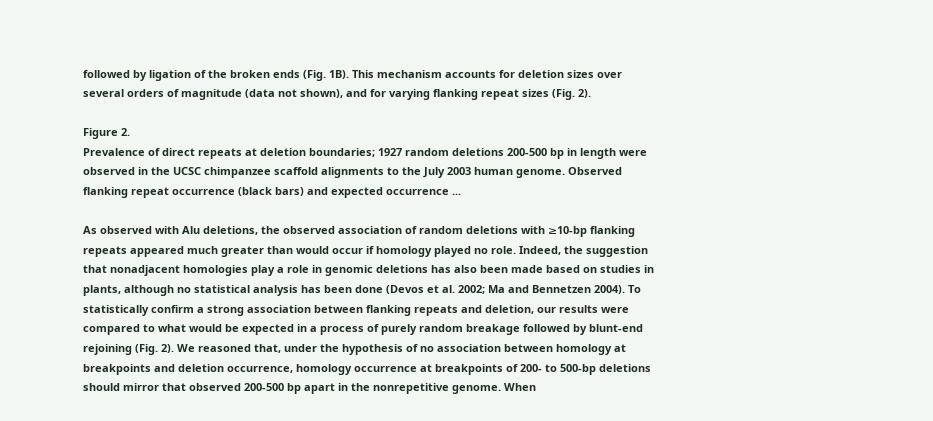followed by ligation of the broken ends (Fig. 1B). This mechanism accounts for deletion sizes over several orders of magnitude (data not shown), and for varying flanking repeat sizes (Fig. 2).

Figure 2.
Prevalence of direct repeats at deletion boundaries; 1927 random deletions 200-500 bp in length were observed in the UCSC chimpanzee scaffold alignments to the July 2003 human genome. Observed flanking repeat occurrence (black bars) and expected occurrence ...

As observed with Alu deletions, the observed association of random deletions with ≥10-bp flanking repeats appeared much greater than would occur if homology played no role. Indeed, the suggestion that nonadjacent homologies play a role in genomic deletions has also been made based on studies in plants, although no statistical analysis has been done (Devos et al. 2002; Ma and Bennetzen 2004). To statistically confirm a strong association between flanking repeats and deletion, our results were compared to what would be expected in a process of purely random breakage followed by blunt-end rejoining (Fig. 2). We reasoned that, under the hypothesis of no association between homology at breakpoints and deletion occurrence, homology occurrence at breakpoints of 200- to 500-bp deletions should mirror that observed 200-500 bp apart in the nonrepetitive genome. When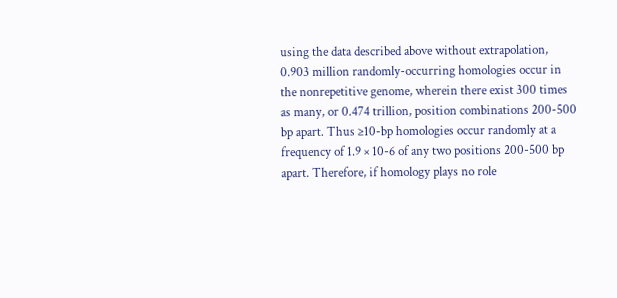using the data described above without extrapolation, 0.903 million randomly-occurring homologies occur in the nonrepetitive genome, wherein there exist 300 times as many, or 0.474 trillion, position combinations 200-500 bp apart. Thus ≥10-bp homologies occur randomly at a frequency of 1.9 × 10-6 of any two positions 200-500 bp apart. Therefore, if homology plays no role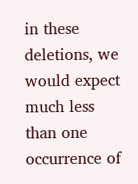in these deletions, we would expect much less than one occurrence of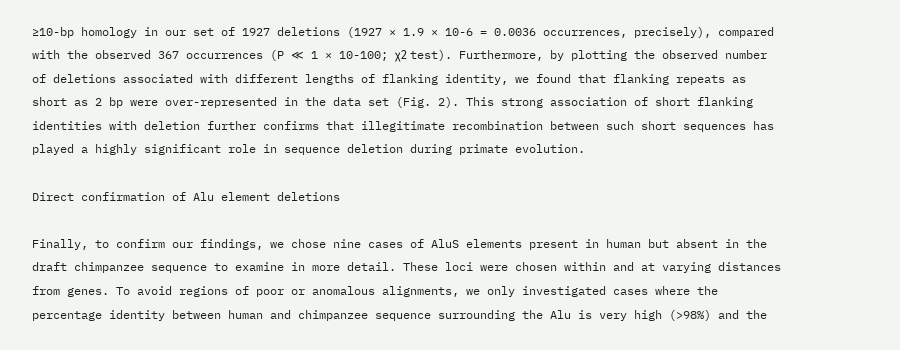≥10-bp homology in our set of 1927 deletions (1927 × 1.9 × 10-6 = 0.0036 occurrences, precisely), compared with the observed 367 occurrences (P ≪ 1 × 10-100; χ2 test). Furthermore, by plotting the observed number of deletions associated with different lengths of flanking identity, we found that flanking repeats as short as 2 bp were over-represented in the data set (Fig. 2). This strong association of short flanking identities with deletion further confirms that illegitimate recombination between such short sequences has played a highly significant role in sequence deletion during primate evolution.

Direct confirmation of Alu element deletions

Finally, to confirm our findings, we chose nine cases of AluS elements present in human but absent in the draft chimpanzee sequence to examine in more detail. These loci were chosen within and at varying distances from genes. To avoid regions of poor or anomalous alignments, we only investigated cases where the percentage identity between human and chimpanzee sequence surrounding the Alu is very high (>98%) and the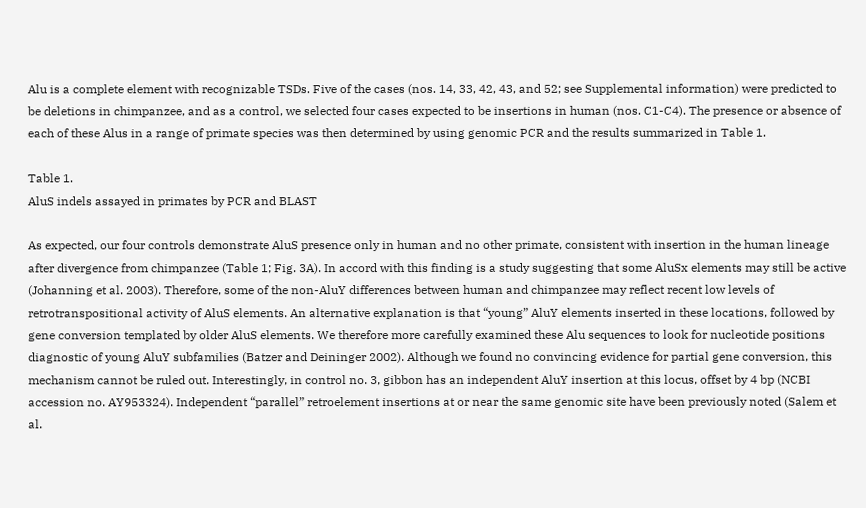Alu is a complete element with recognizable TSDs. Five of the cases (nos. 14, 33, 42, 43, and 52; see Supplemental information) were predicted to be deletions in chimpanzee, and as a control, we selected four cases expected to be insertions in human (nos. C1-C4). The presence or absence of each of these Alus in a range of primate species was then determined by using genomic PCR and the results summarized in Table 1.

Table 1.
AluS indels assayed in primates by PCR and BLAST

As expected, our four controls demonstrate AluS presence only in human and no other primate, consistent with insertion in the human lineage after divergence from chimpanzee (Table 1; Fig. 3A). In accord with this finding is a study suggesting that some AluSx elements may still be active (Johanning et al. 2003). Therefore, some of the non-AluY differences between human and chimpanzee may reflect recent low levels of retrotranspositional activity of AluS elements. An alternative explanation is that “young” AluY elements inserted in these locations, followed by gene conversion templated by older AluS elements. We therefore more carefully examined these Alu sequences to look for nucleotide positions diagnostic of young AluY subfamilies (Batzer and Deininger 2002). Although we found no convincing evidence for partial gene conversion, this mechanism cannot be ruled out. Interestingly, in control no. 3, gibbon has an independent AluY insertion at this locus, offset by 4 bp (NCBI accession no. AY953324). Independent “parallel” retroelement insertions at or near the same genomic site have been previously noted (Salem et al.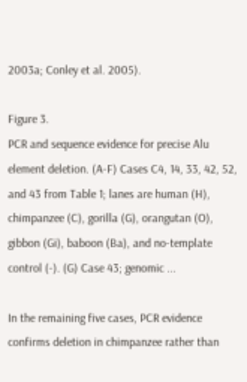2003a; Conley et al. 2005).

Figure 3.
PCR and sequence evidence for precise Alu element deletion. (A-F) Cases C4, 14, 33, 42, 52, and 43 from Table 1; lanes are human (H), chimpanzee (C), gorilla (G), orangutan (O), gibbon (Gi), baboon (Ba), and no-template control (-). (G) Case 43; genomic ...

In the remaining five cases, PCR evidence confirms deletion in chimpanzee rather than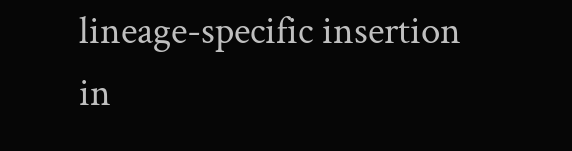lineage-specific insertion in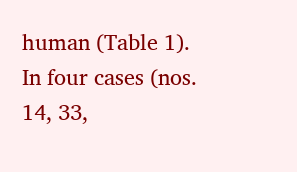human (Table 1). In four cases (nos. 14, 33,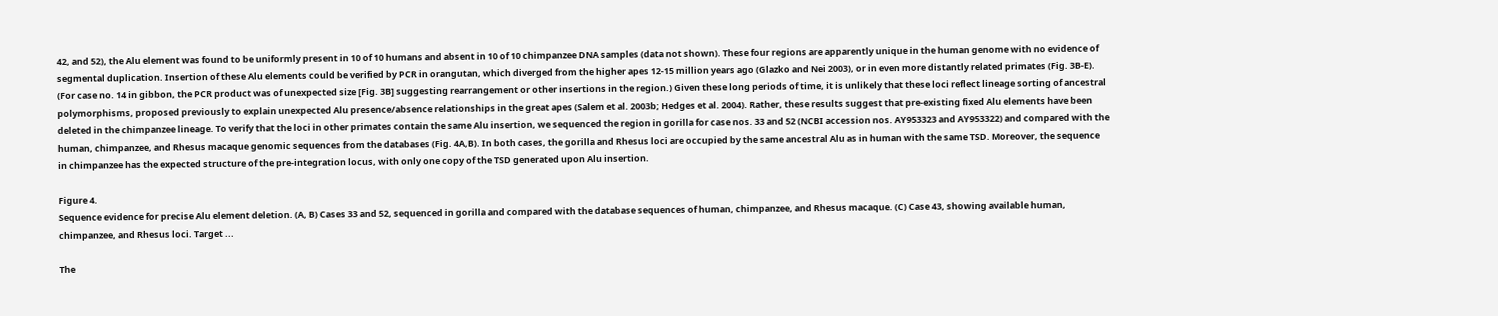42, and 52), the Alu element was found to be uniformly present in 10 of 10 humans and absent in 10 of 10 chimpanzee DNA samples (data not shown). These four regions are apparently unique in the human genome with no evidence of segmental duplication. Insertion of these Alu elements could be verified by PCR in orangutan, which diverged from the higher apes 12-15 million years ago (Glazko and Nei 2003), or in even more distantly related primates (Fig. 3B-E). (For case no. 14 in gibbon, the PCR product was of unexpected size [Fig. 3B] suggesting rearrangement or other insertions in the region.) Given these long periods of time, it is unlikely that these loci reflect lineage sorting of ancestral polymorphisms, proposed previously to explain unexpected Alu presence/absence relationships in the great apes (Salem et al. 2003b; Hedges et al. 2004). Rather, these results suggest that pre-existing fixed Alu elements have been deleted in the chimpanzee lineage. To verify that the loci in other primates contain the same Alu insertion, we sequenced the region in gorilla for case nos. 33 and 52 (NCBI accession nos. AY953323 and AY953322) and compared with the human, chimpanzee, and Rhesus macaque genomic sequences from the databases (Fig. 4A,B). In both cases, the gorilla and Rhesus loci are occupied by the same ancestral Alu as in human with the same TSD. Moreover, the sequence in chimpanzee has the expected structure of the pre-integration locus, with only one copy of the TSD generated upon Alu insertion.

Figure 4.
Sequence evidence for precise Alu element deletion. (A, B) Cases 33 and 52, sequenced in gorilla and compared with the database sequences of human, chimpanzee, and Rhesus macaque. (C) Case 43, showing available human, chimpanzee, and Rhesus loci. Target ...

The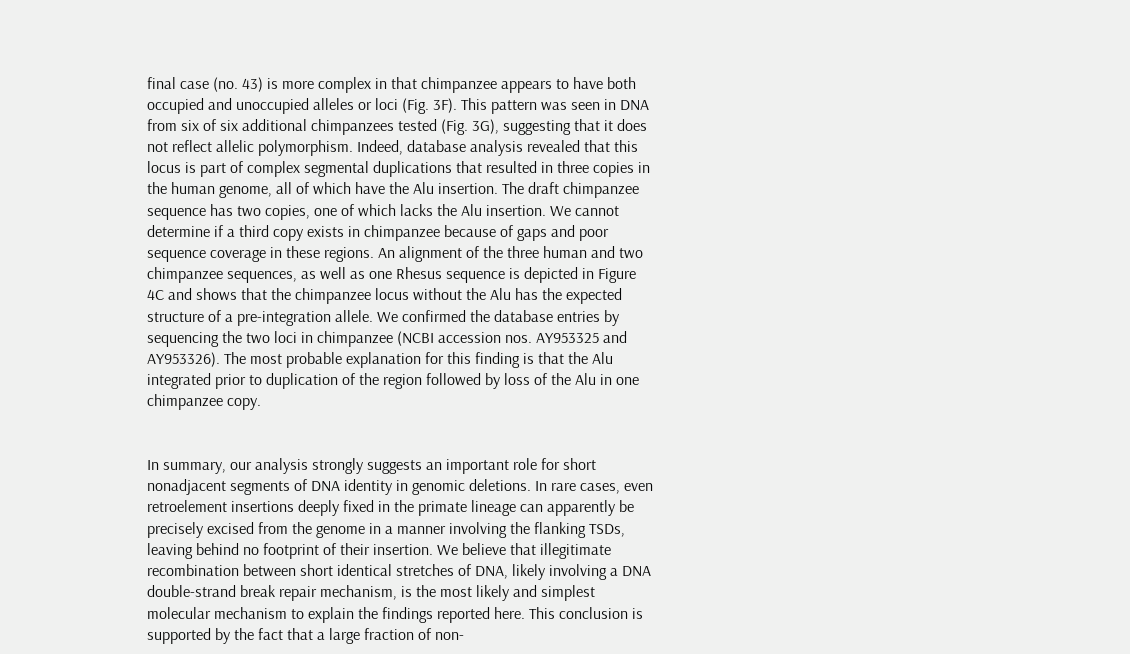final case (no. 43) is more complex in that chimpanzee appears to have both occupied and unoccupied alleles or loci (Fig. 3F). This pattern was seen in DNA from six of six additional chimpanzees tested (Fig. 3G), suggesting that it does not reflect allelic polymorphism. Indeed, database analysis revealed that this locus is part of complex segmental duplications that resulted in three copies in the human genome, all of which have the Alu insertion. The draft chimpanzee sequence has two copies, one of which lacks the Alu insertion. We cannot determine if a third copy exists in chimpanzee because of gaps and poor sequence coverage in these regions. An alignment of the three human and two chimpanzee sequences, as well as one Rhesus sequence is depicted in Figure 4C and shows that the chimpanzee locus without the Alu has the expected structure of a pre-integration allele. We confirmed the database entries by sequencing the two loci in chimpanzee (NCBI accession nos. AY953325 and AY953326). The most probable explanation for this finding is that the Alu integrated prior to duplication of the region followed by loss of the Alu in one chimpanzee copy.


In summary, our analysis strongly suggests an important role for short nonadjacent segments of DNA identity in genomic deletions. In rare cases, even retroelement insertions deeply fixed in the primate lineage can apparently be precisely excised from the genome in a manner involving the flanking TSDs, leaving behind no footprint of their insertion. We believe that illegitimate recombination between short identical stretches of DNA, likely involving a DNA double-strand break repair mechanism, is the most likely and simplest molecular mechanism to explain the findings reported here. This conclusion is supported by the fact that a large fraction of non-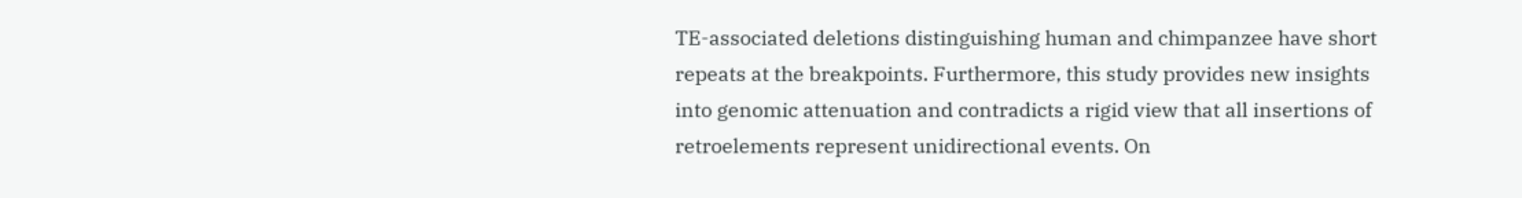TE-associated deletions distinguishing human and chimpanzee have short repeats at the breakpoints. Furthermore, this study provides new insights into genomic attenuation and contradicts a rigid view that all insertions of retroelements represent unidirectional events. On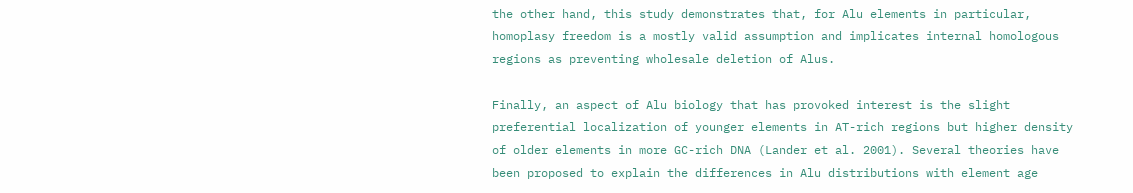the other hand, this study demonstrates that, for Alu elements in particular, homoplasy freedom is a mostly valid assumption and implicates internal homologous regions as preventing wholesale deletion of Alus.

Finally, an aspect of Alu biology that has provoked interest is the slight preferential localization of younger elements in AT-rich regions but higher density of older elements in more GC-rich DNA (Lander et al. 2001). Several theories have been proposed to explain the differences in Alu distributions with element age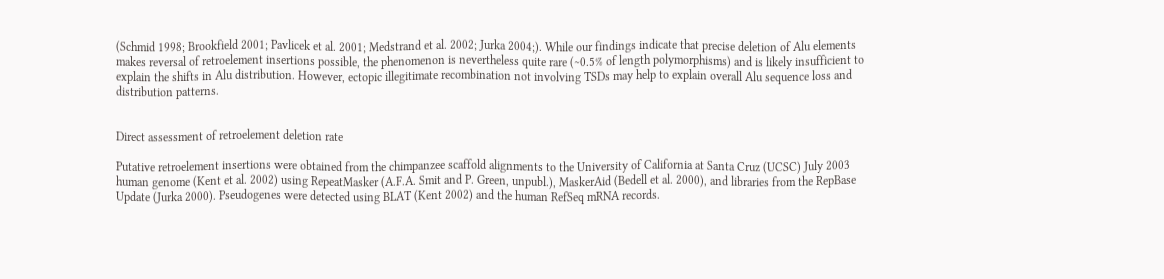(Schmid 1998; Brookfield 2001; Pavlicek et al. 2001; Medstrand et al. 2002; Jurka 2004;). While our findings indicate that precise deletion of Alu elements makes reversal of retroelement insertions possible, the phenomenon is nevertheless quite rare (∼0.5% of length polymorphisms) and is likely insufficient to explain the shifts in Alu distribution. However, ectopic illegitimate recombination not involving TSDs may help to explain overall Alu sequence loss and distribution patterns.


Direct assessment of retroelement deletion rate

Putative retroelement insertions were obtained from the chimpanzee scaffold alignments to the University of California at Santa Cruz (UCSC) July 2003 human genome (Kent et al. 2002) using RepeatMasker (A.F.A. Smit and P. Green, unpubl.), MaskerAid (Bedell et al. 2000), and libraries from the RepBase Update (Jurka 2000). Pseudogenes were detected using BLAT (Kent 2002) and the human RefSeq mRNA records.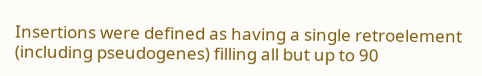Insertions were defined as having a single retroelement (including pseudogenes) filling all but up to 90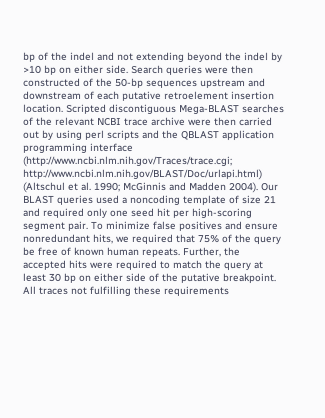bp of the indel and not extending beyond the indel by >10 bp on either side. Search queries were then constructed of the 50-bp sequences upstream and downstream of each putative retroelement insertion location. Scripted discontiguous Mega-BLAST searches of the relevant NCBI trace archive were then carried out by using perl scripts and the QBLAST application programming interface (http://www.ncbi.nlm.nih.gov/Traces/trace.cgi; http://www.ncbi.nlm.nih.gov/BLAST/Doc/urlapi.html) (Altschul et al. 1990; McGinnis and Madden 2004). Our BLAST queries used a noncoding template of size 21 and required only one seed hit per high-scoring segment pair. To minimize false positives and ensure nonredundant hits, we required that 75% of the query be free of known human repeats. Further, the accepted hits were required to match the query at least 30 bp on either side of the putative breakpoint. All traces not fulfilling these requirements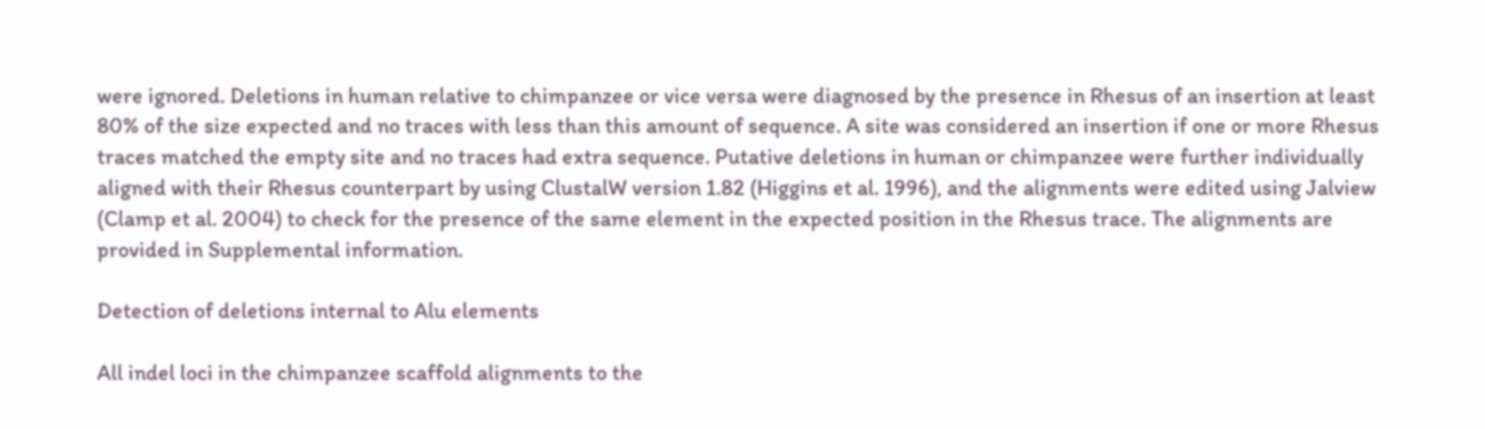were ignored. Deletions in human relative to chimpanzee or vice versa were diagnosed by the presence in Rhesus of an insertion at least 80% of the size expected and no traces with less than this amount of sequence. A site was considered an insertion if one or more Rhesus traces matched the empty site and no traces had extra sequence. Putative deletions in human or chimpanzee were further individually aligned with their Rhesus counterpart by using ClustalW version 1.82 (Higgins et al. 1996), and the alignments were edited using Jalview (Clamp et al. 2004) to check for the presence of the same element in the expected position in the Rhesus trace. The alignments are provided in Supplemental information.

Detection of deletions internal to Alu elements

All indel loci in the chimpanzee scaffold alignments to the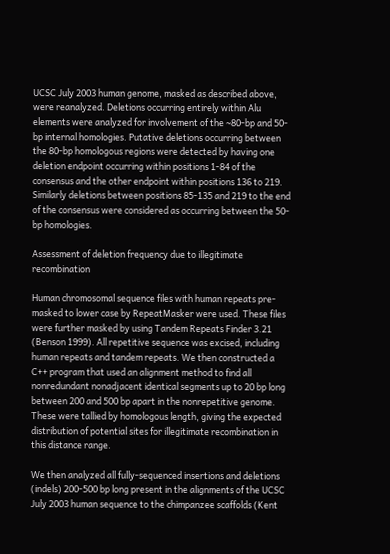UCSC July 2003 human genome, masked as described above, were reanalyzed. Deletions occurring entirely within Alu elements were analyzed for involvement of the ∼80-bp and 50-bp internal homologies. Putative deletions occurring between the 80-bp homologous regions were detected by having one deletion endpoint occurring within positions 1-84 of the consensus and the other endpoint within positions 136 to 219. Similarly deletions between positions 85-135 and 219 to the end of the consensus were considered as occurring between the 50-bp homologies.

Assessment of deletion frequency due to illegitimate recombination

Human chromosomal sequence files with human repeats pre-masked to lower case by RepeatMasker were used. These files were further masked by using Tandem Repeats Finder 3.21 (Benson 1999). All repetitive sequence was excised, including human repeats and tandem repeats. We then constructed a C++ program that used an alignment method to find all nonredundant nonadjacent identical segments up to 20 bp long between 200 and 500 bp apart in the nonrepetitive genome. These were tallied by homologous length, giving the expected distribution of potential sites for illegitimate recombination in this distance range.

We then analyzed all fully-sequenced insertions and deletions (indels) 200-500 bp long present in the alignments of the UCSC July 2003 human sequence to the chimpanzee scaffolds (Kent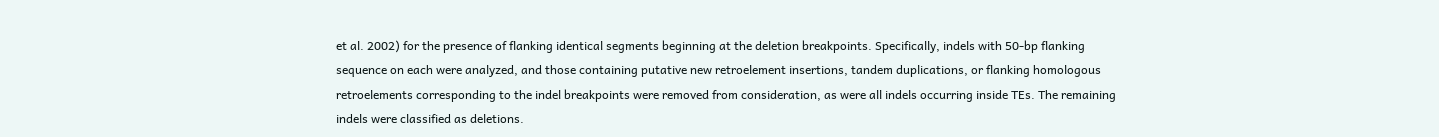et al. 2002) for the presence of flanking identical segments beginning at the deletion breakpoints. Specifically, indels with 50-bp flanking sequence on each were analyzed, and those containing putative new retroelement insertions, tandem duplications, or flanking homologous retroelements corresponding to the indel breakpoints were removed from consideration, as were all indels occurring inside TEs. The remaining indels were classified as deletions.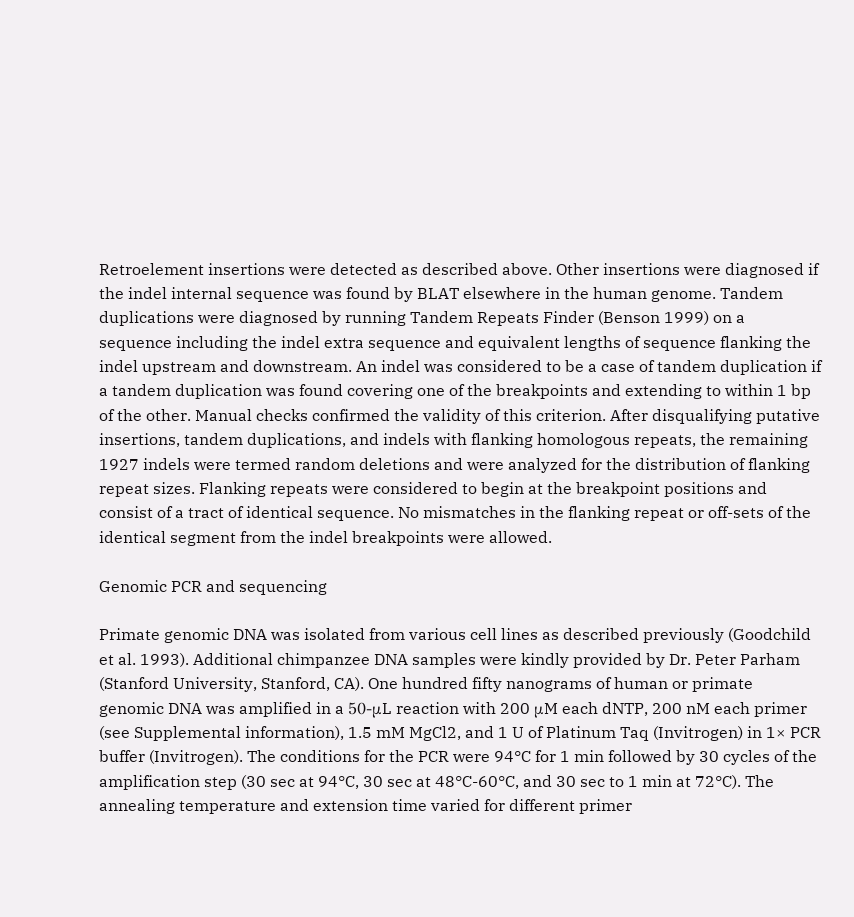Retroelement insertions were detected as described above. Other insertions were diagnosed if the indel internal sequence was found by BLAT elsewhere in the human genome. Tandem duplications were diagnosed by running Tandem Repeats Finder (Benson 1999) on a sequence including the indel extra sequence and equivalent lengths of sequence flanking the indel upstream and downstream. An indel was considered to be a case of tandem duplication if a tandem duplication was found covering one of the breakpoints and extending to within 1 bp of the other. Manual checks confirmed the validity of this criterion. After disqualifying putative insertions, tandem duplications, and indels with flanking homologous repeats, the remaining 1927 indels were termed random deletions and were analyzed for the distribution of flanking repeat sizes. Flanking repeats were considered to begin at the breakpoint positions and consist of a tract of identical sequence. No mismatches in the flanking repeat or off-sets of the identical segment from the indel breakpoints were allowed.

Genomic PCR and sequencing

Primate genomic DNA was isolated from various cell lines as described previously (Goodchild et al. 1993). Additional chimpanzee DNA samples were kindly provided by Dr. Peter Parham (Stanford University, Stanford, CA). One hundred fifty nanograms of human or primate genomic DNA was amplified in a 50-μL reaction with 200 μM each dNTP, 200 nM each primer (see Supplemental information), 1.5 mM MgCl2, and 1 U of Platinum Taq (Invitrogen) in 1× PCR buffer (Invitrogen). The conditions for the PCR were 94°C for 1 min followed by 30 cycles of the amplification step (30 sec at 94°C, 30 sec at 48°C-60°C, and 30 sec to 1 min at 72°C). The annealing temperature and extension time varied for different primer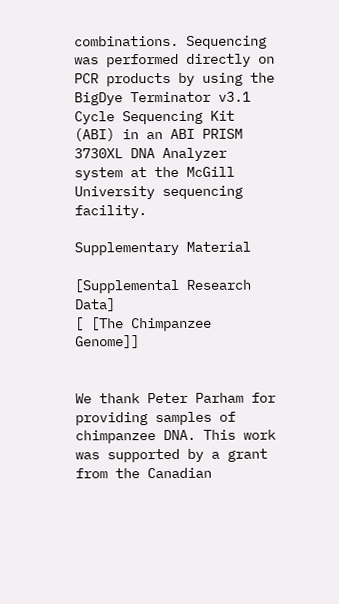combinations. Sequencing was performed directly on PCR products by using the BigDye Terminator v3.1 Cycle Sequencing Kit (ABI) in an ABI PRISM 3730XL DNA Analyzer system at the McGill University sequencing facility.

Supplementary Material

[Supplemental Research Data]
[ [The Chimpanzee Genome]]


We thank Peter Parham for providing samples of chimpanzee DNA. This work was supported by a grant from the Canadian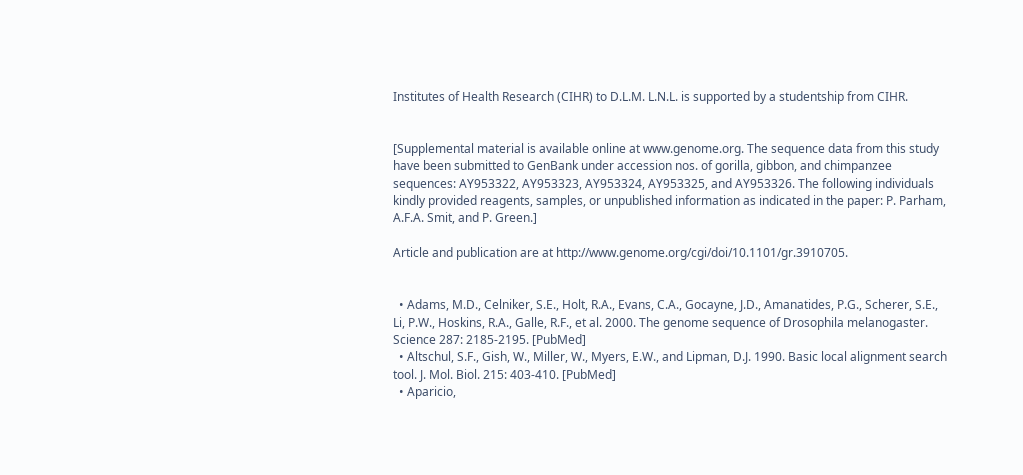Institutes of Health Research (CIHR) to D.L.M. L.N.L. is supported by a studentship from CIHR.


[Supplemental material is available online at www.genome.org. The sequence data from this study have been submitted to GenBank under accession nos. of gorilla, gibbon, and chimpanzee sequences: AY953322, AY953323, AY953324, AY953325, and AY953326. The following individuals kindly provided reagents, samples, or unpublished information as indicated in the paper: P. Parham, A.F.A. Smit, and P. Green.]

Article and publication are at http://www.genome.org/cgi/doi/10.1101/gr.3910705.


  • Adams, M.D., Celniker, S.E., Holt, R.A., Evans, C.A., Gocayne, J.D., Amanatides, P.G., Scherer, S.E., Li, P.W., Hoskins, R.A., Galle, R.F., et al. 2000. The genome sequence of Drosophila melanogaster. Science 287: 2185-2195. [PubMed]
  • Altschul, S.F., Gish, W., Miller, W., Myers, E.W., and Lipman, D.J. 1990. Basic local alignment search tool. J. Mol. Biol. 215: 403-410. [PubMed]
  • Aparicio,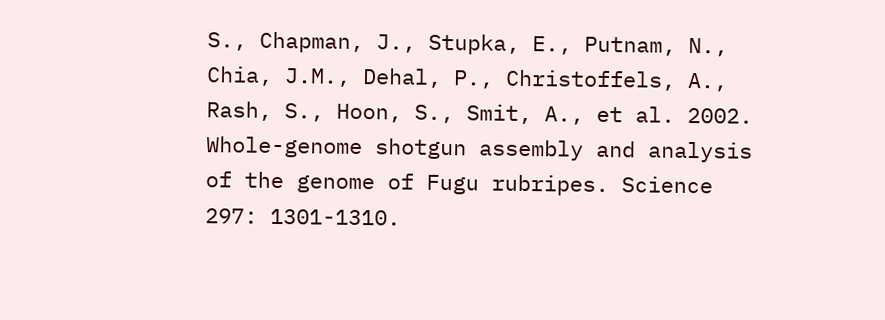S., Chapman, J., Stupka, E., Putnam, N., Chia, J.M., Dehal, P., Christoffels, A., Rash, S., Hoon, S., Smit, A., et al. 2002. Whole-genome shotgun assembly and analysis of the genome of Fugu rubripes. Science 297: 1301-1310.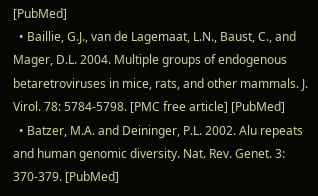[PubMed]
  • Baillie, G.J., van de Lagemaat, L.N., Baust, C., and Mager, D.L. 2004. Multiple groups of endogenous betaretroviruses in mice, rats, and other mammals. J. Virol. 78: 5784-5798. [PMC free article] [PubMed]
  • Batzer, M.A. and Deininger, P.L. 2002. Alu repeats and human genomic diversity. Nat. Rev. Genet. 3: 370-379. [PubMed]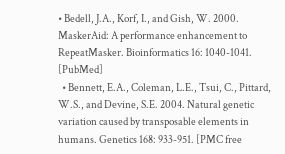• Bedell, J.A., Korf, I., and Gish, W. 2000. MaskerAid: A performance enhancement to RepeatMasker. Bioinformatics 16: 1040-1041. [PubMed]
  • Bennett, E.A., Coleman, L.E., Tsui, C., Pittard, W.S., and Devine, S.E. 2004. Natural genetic variation caused by transposable elements in humans. Genetics 168: 933-951. [PMC free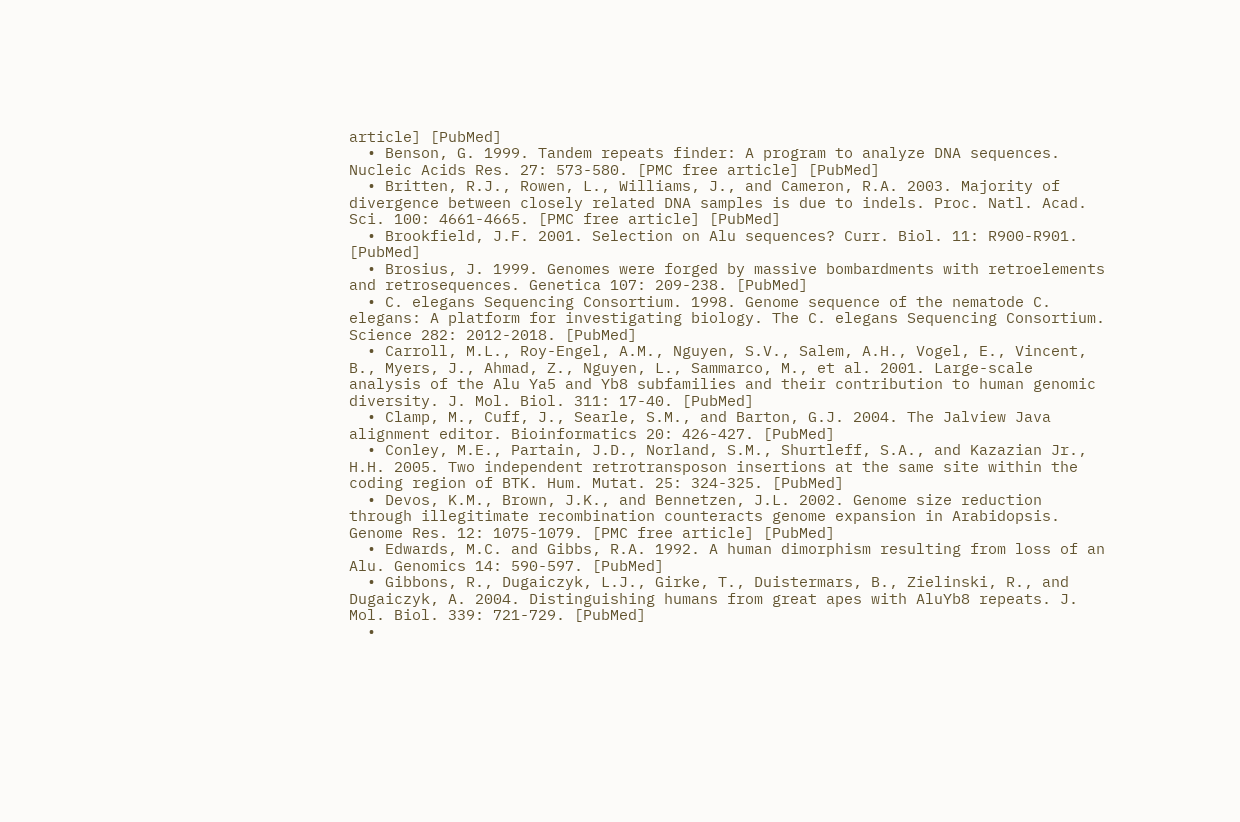article] [PubMed]
  • Benson, G. 1999. Tandem repeats finder: A program to analyze DNA sequences. Nucleic Acids Res. 27: 573-580. [PMC free article] [PubMed]
  • Britten, R.J., Rowen, L., Williams, J., and Cameron, R.A. 2003. Majority of divergence between closely related DNA samples is due to indels. Proc. Natl. Acad. Sci. 100: 4661-4665. [PMC free article] [PubMed]
  • Brookfield, J.F. 2001. Selection on Alu sequences? Curr. Biol. 11: R900-R901. [PubMed]
  • Brosius, J. 1999. Genomes were forged by massive bombardments with retroelements and retrosequences. Genetica 107: 209-238. [PubMed]
  • C. elegans Sequencing Consortium. 1998. Genome sequence of the nematode C. elegans: A platform for investigating biology. The C. elegans Sequencing Consortium. Science 282: 2012-2018. [PubMed]
  • Carroll, M.L., Roy-Engel, A.M., Nguyen, S.V., Salem, A.H., Vogel, E., Vincent, B., Myers, J., Ahmad, Z., Nguyen, L., Sammarco, M., et al. 2001. Large-scale analysis of the Alu Ya5 and Yb8 subfamilies and their contribution to human genomic diversity. J. Mol. Biol. 311: 17-40. [PubMed]
  • Clamp, M., Cuff, J., Searle, S.M., and Barton, G.J. 2004. The Jalview Java alignment editor. Bioinformatics 20: 426-427. [PubMed]
  • Conley, M.E., Partain, J.D., Norland, S.M., Shurtleff, S.A., and Kazazian Jr., H.H. 2005. Two independent retrotransposon insertions at the same site within the coding region of BTK. Hum. Mutat. 25: 324-325. [PubMed]
  • Devos, K.M., Brown, J.K., and Bennetzen, J.L. 2002. Genome size reduction through illegitimate recombination counteracts genome expansion in Arabidopsis. Genome Res. 12: 1075-1079. [PMC free article] [PubMed]
  • Edwards, M.C. and Gibbs, R.A. 1992. A human dimorphism resulting from loss of an Alu. Genomics 14: 590-597. [PubMed]
  • Gibbons, R., Dugaiczyk, L.J., Girke, T., Duistermars, B., Zielinski, R., and Dugaiczyk, A. 2004. Distinguishing humans from great apes with AluYb8 repeats. J. Mol. Biol. 339: 721-729. [PubMed]
  •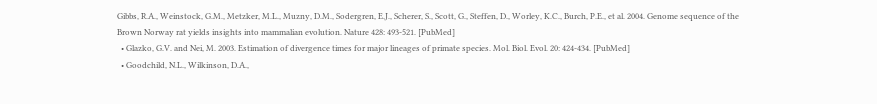Gibbs, R.A., Weinstock, G.M., Metzker, M.L., Muzny, D.M., Sodergren, E.J., Scherer, S., Scott, G., Steffen, D., Worley, K.C., Burch, P.E., et al. 2004. Genome sequence of the Brown Norway rat yields insights into mammalian evolution. Nature 428: 493-521. [PubMed]
  • Glazko, G.V. and Nei, M. 2003. Estimation of divergence times for major lineages of primate species. Mol. Biol. Evol. 20: 424-434. [PubMed]
  • Goodchild, N.L., Wilkinson, D.A.,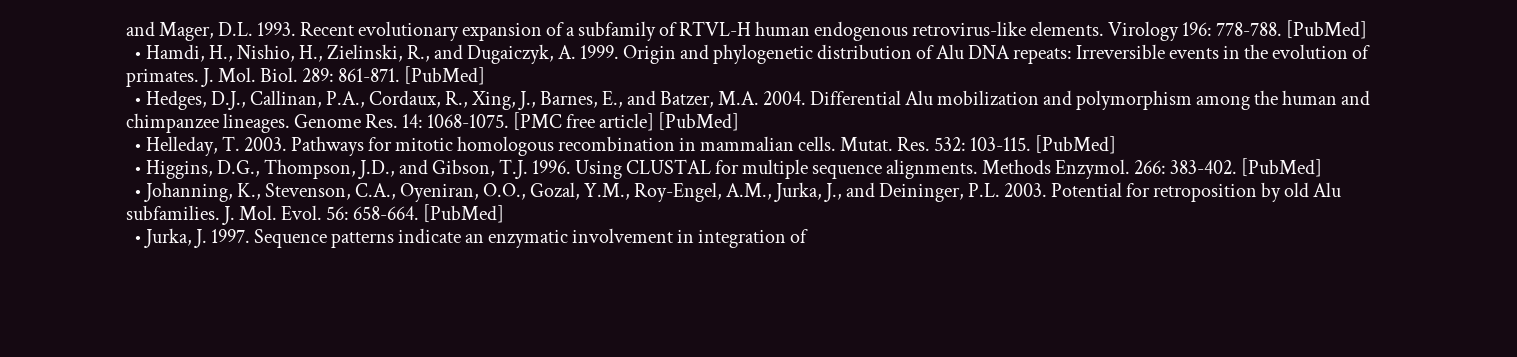and Mager, D.L. 1993. Recent evolutionary expansion of a subfamily of RTVL-H human endogenous retrovirus-like elements. Virology 196: 778-788. [PubMed]
  • Hamdi, H., Nishio, H., Zielinski, R., and Dugaiczyk, A. 1999. Origin and phylogenetic distribution of Alu DNA repeats: Irreversible events in the evolution of primates. J. Mol. Biol. 289: 861-871. [PubMed]
  • Hedges, D.J., Callinan, P.A., Cordaux, R., Xing, J., Barnes, E., and Batzer, M.A. 2004. Differential Alu mobilization and polymorphism among the human and chimpanzee lineages. Genome Res. 14: 1068-1075. [PMC free article] [PubMed]
  • Helleday, T. 2003. Pathways for mitotic homologous recombination in mammalian cells. Mutat. Res. 532: 103-115. [PubMed]
  • Higgins, D.G., Thompson, J.D., and Gibson, T.J. 1996. Using CLUSTAL for multiple sequence alignments. Methods Enzymol. 266: 383-402. [PubMed]
  • Johanning, K., Stevenson, C.A., Oyeniran, O.O., Gozal, Y.M., Roy-Engel, A.M., Jurka, J., and Deininger, P.L. 2003. Potential for retroposition by old Alu subfamilies. J. Mol. Evol. 56: 658-664. [PubMed]
  • Jurka, J. 1997. Sequence patterns indicate an enzymatic involvement in integration of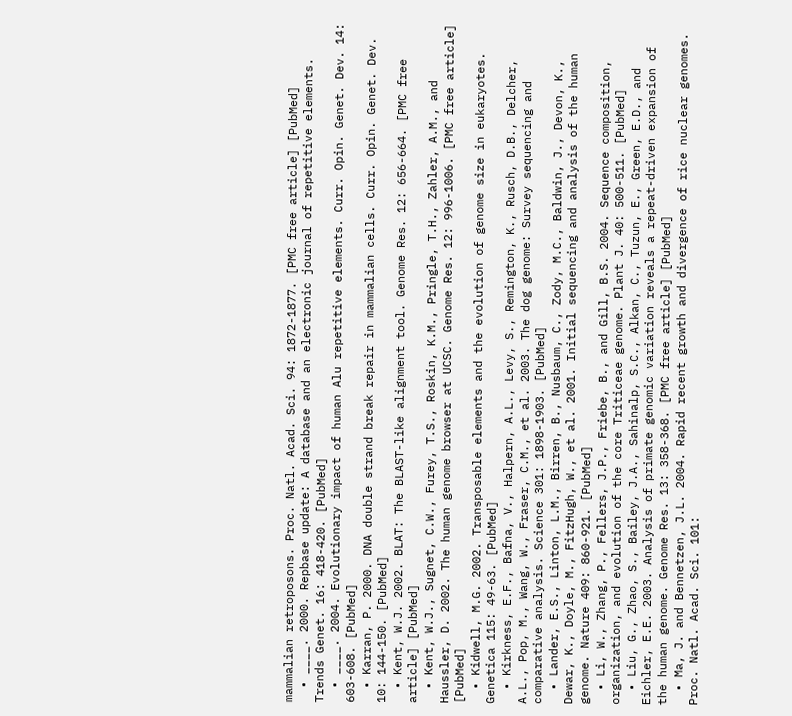mammalian retroposons. Proc. Natl. Acad. Sci. 94: 1872-1877. [PMC free article] [PubMed]
  • ____. 2000. Repbase update: A database and an electronic journal of repetitive elements. Trends Genet. 16: 418-420. [PubMed]
  • ____. 2004. Evolutionary impact of human Alu repetitive elements. Curr. Opin. Genet. Dev. 14: 603-608. [PubMed]
  • Karran, P. 2000. DNA double strand break repair in mammalian cells. Curr. Opin. Genet. Dev. 10: 144-150. [PubMed]
  • Kent, W.J. 2002. BLAT: The BLAST-like alignment tool. Genome Res. 12: 656-664. [PMC free article] [PubMed]
  • Kent, W.J., Sugnet, C.W., Furey, T.S., Roskin, K.M., Pringle, T.H., Zahler, A.M., and Haussler, D. 2002. The human genome browser at UCSC. Genome Res. 12: 996-1006. [PMC free article] [PubMed]
  • Kidwell, M.G. 2002. Transposable elements and the evolution of genome size in eukaryotes. Genetica 115: 49-63. [PubMed]
  • Kirkness, E.F., Bafna, V., Halpern, A.L., Levy, S., Remington, K., Rusch, D.B., Delcher, A.L., Pop, M., Wang, W., Fraser, C.M., et al. 2003. The dog genome: Survey sequencing and comparative analysis. Science 301: 1898-1903. [PubMed]
  • Lander, E.S., Linton, L.M., Birren, B., Nusbaum, C., Zody, M.C., Baldwin, J., Devon, K., Dewar, K., Doyle, M., FitzHugh, W., et al. 2001. Initial sequencing and analysis of the human genome. Nature 409: 860-921. [PubMed]
  • Li, W., Zhang, P., Fellers, J.P., Friebe, B., and Gill, B.S. 2004. Sequence composition, organization, and evolution of the core Triticeae genome. Plant J. 40: 500-511. [PubMed]
  • Liu, G., Zhao, S., Bailey, J.A., Sahinalp, S.C., Alkan, C., Tuzun, E., Green, E.D., and Eichler, E.E. 2003. Analysis of primate genomic variation reveals a repeat-driven expansion of the human genome. Genome Res. 13: 358-368. [PMC free article] [PubMed]
  • Ma, J. and Bennetzen, J.L. 2004. Rapid recent growth and divergence of rice nuclear genomes. Proc. Natl. Acad. Sci. 101: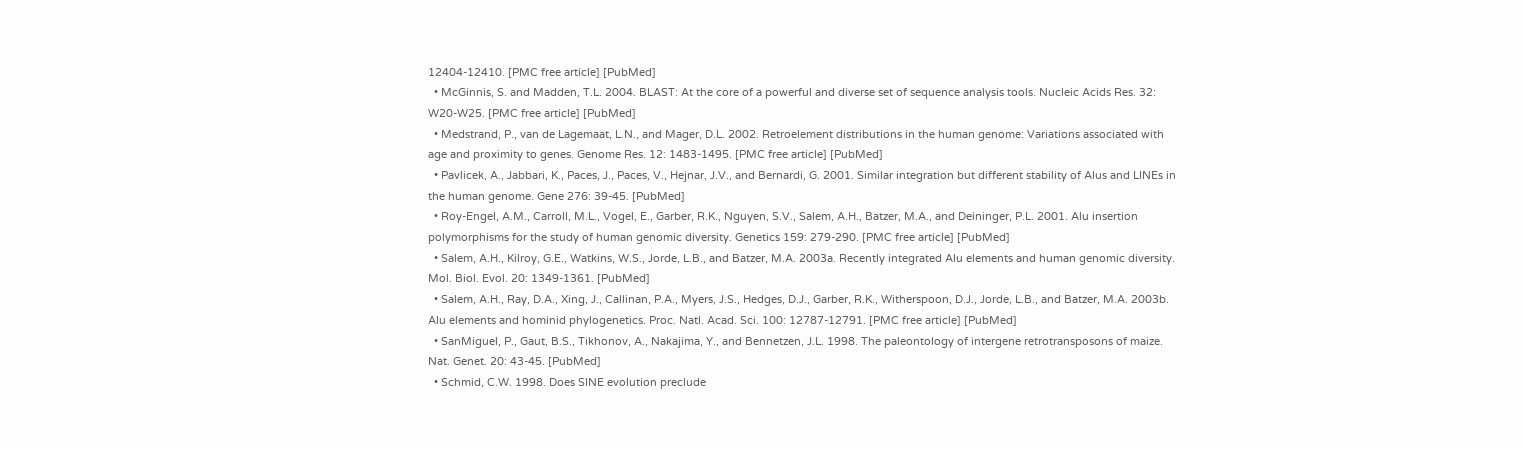12404-12410. [PMC free article] [PubMed]
  • McGinnis, S. and Madden, T.L. 2004. BLAST: At the core of a powerful and diverse set of sequence analysis tools. Nucleic Acids Res. 32: W20-W25. [PMC free article] [PubMed]
  • Medstrand, P., van de Lagemaat, L.N., and Mager, D.L. 2002. Retroelement distributions in the human genome: Variations associated with age and proximity to genes. Genome Res. 12: 1483-1495. [PMC free article] [PubMed]
  • Pavlicek, A., Jabbari, K., Paces, J., Paces, V., Hejnar, J.V., and Bernardi, G. 2001. Similar integration but different stability of Alus and LINEs in the human genome. Gene 276: 39-45. [PubMed]
  • Roy-Engel, A.M., Carroll, M.L., Vogel, E., Garber, R.K., Nguyen, S.V., Salem, A.H., Batzer, M.A., and Deininger, P.L. 2001. Alu insertion polymorphisms for the study of human genomic diversity. Genetics 159: 279-290. [PMC free article] [PubMed]
  • Salem, A.H., Kilroy, G.E., Watkins, W.S., Jorde, L.B., and Batzer, M.A. 2003a. Recently integrated Alu elements and human genomic diversity. Mol. Biol. Evol. 20: 1349-1361. [PubMed]
  • Salem, A.H., Ray, D.A., Xing, J., Callinan, P.A., Myers, J.S., Hedges, D.J., Garber, R.K., Witherspoon, D.J., Jorde, L.B., and Batzer, M.A. 2003b. Alu elements and hominid phylogenetics. Proc. Natl. Acad. Sci. 100: 12787-12791. [PMC free article] [PubMed]
  • SanMiguel, P., Gaut, B.S., Tikhonov, A., Nakajima, Y., and Bennetzen, J.L. 1998. The paleontology of intergene retrotransposons of maize. Nat. Genet. 20: 43-45. [PubMed]
  • Schmid, C.W. 1998. Does SINE evolution preclude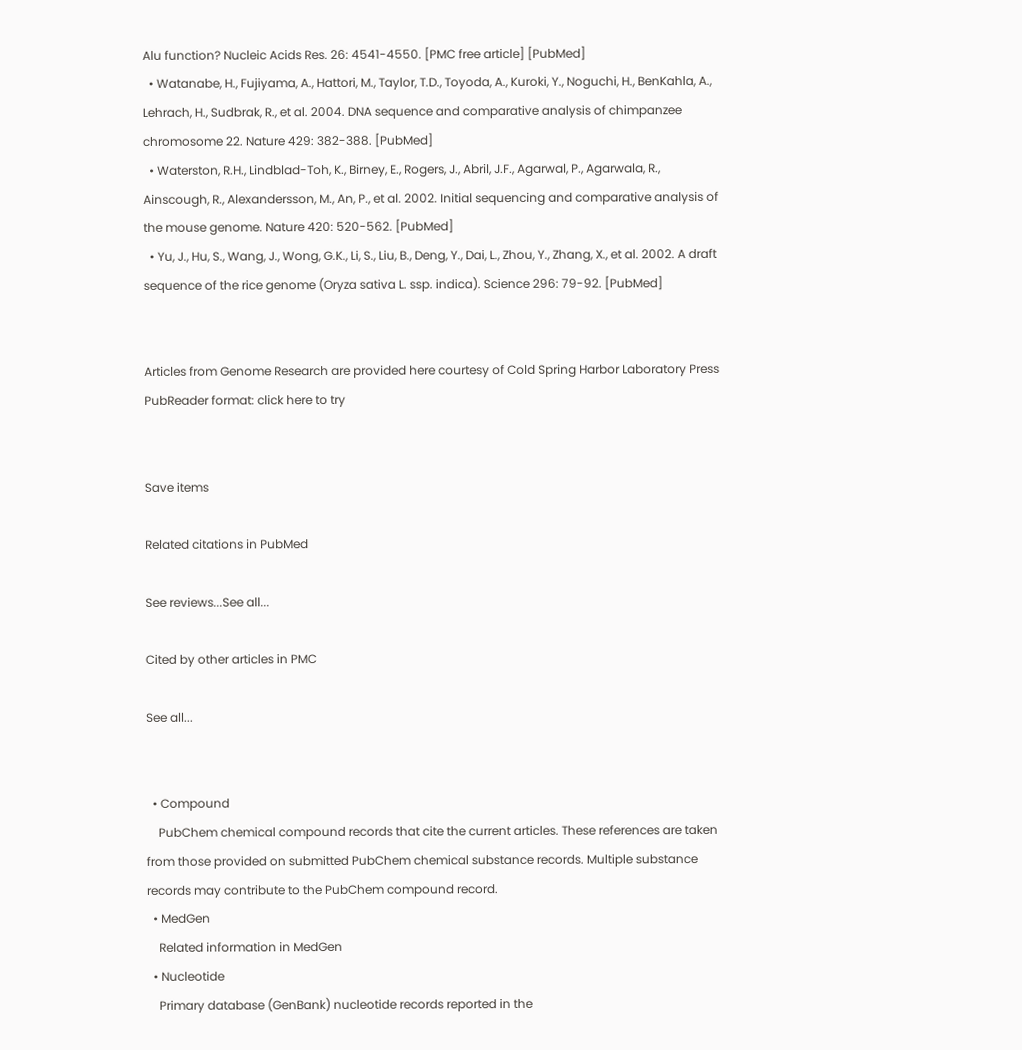Alu function? Nucleic Acids Res. 26: 4541-4550. [PMC free article] [PubMed]
  • Watanabe, H., Fujiyama, A., Hattori, M., Taylor, T.D., Toyoda, A., Kuroki, Y., Noguchi, H., BenKahla, A., Lehrach, H., Sudbrak, R., et al. 2004. DNA sequence and comparative analysis of chimpanzee chromosome 22. Nature 429: 382-388. [PubMed]
  • Waterston, R.H., Lindblad-Toh, K., Birney, E., Rogers, J., Abril, J.F., Agarwal, P., Agarwala, R., Ainscough, R., Alexandersson, M., An, P., et al. 2002. Initial sequencing and comparative analysis of the mouse genome. Nature 420: 520-562. [PubMed]
  • Yu, J., Hu, S., Wang, J., Wong, G.K., Li, S., Liu, B., Deng, Y., Dai, L., Zhou, Y., Zhang, X., et al. 2002. A draft sequence of the rice genome (Oryza sativa L. ssp. indica). Science 296: 79-92. [PubMed]


Articles from Genome Research are provided here courtesy of Cold Spring Harbor Laboratory Press
PubReader format: click here to try


Save items

Related citations in PubMed

See reviews...See all...

Cited by other articles in PMC

See all...


  • Compound
    PubChem chemical compound records that cite the current articles. These references are taken from those provided on submitted PubChem chemical substance records. Multiple substance records may contribute to the PubChem compound record.
  • MedGen
    Related information in MedGen
  • Nucleotide
    Primary database (GenBank) nucleotide records reported in the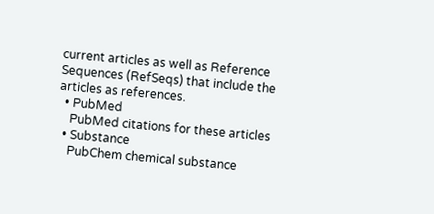current articles as well as Reference Sequences (RefSeqs) that include the articles as references.
  • PubMed
    PubMed citations for these articles
  • Substance
    PubChem chemical substance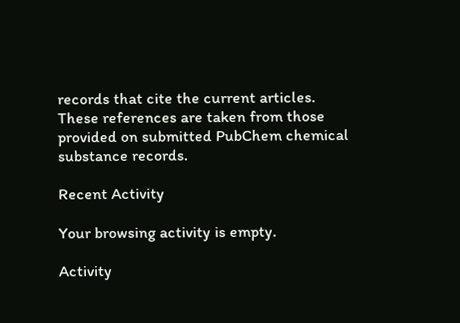records that cite the current articles. These references are taken from those provided on submitted PubChem chemical substance records.

Recent Activity

Your browsing activity is empty.

Activity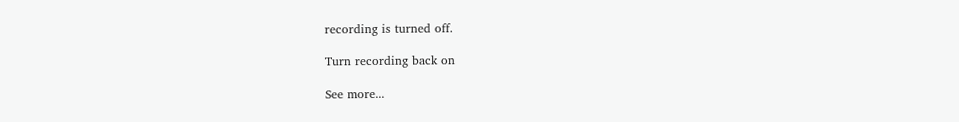recording is turned off.

Turn recording back on

See more...